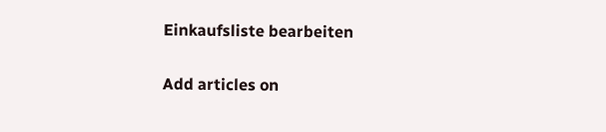Einkaufsliste bearbeiten

Add articles on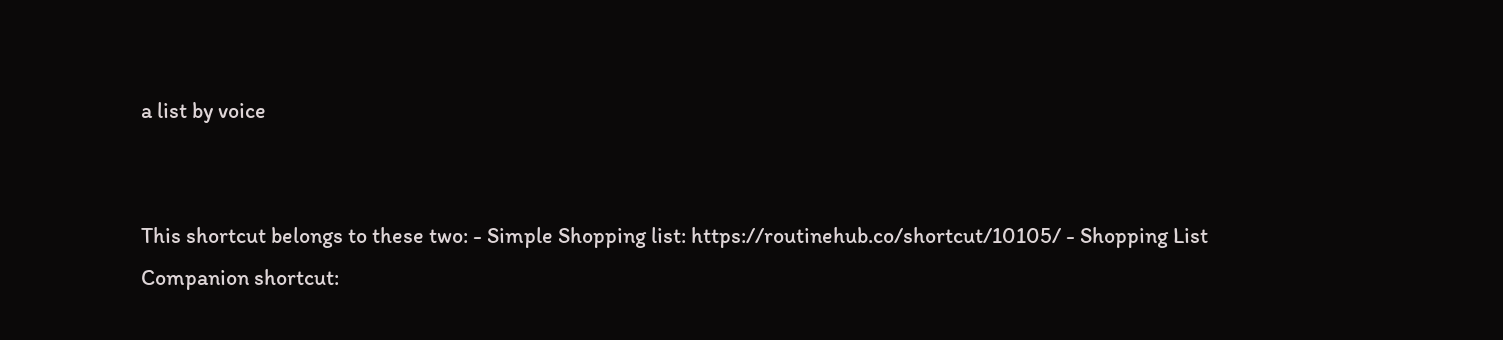a list by voice


This shortcut belongs to these two: - Simple Shopping list: https://routinehub.co/shortcut/10105/ - Shopping List Companion shortcut: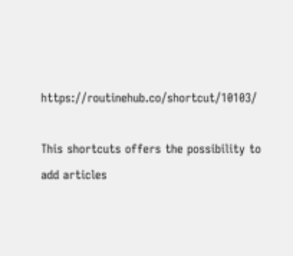https://routinehub.co/shortcut/10103/

This shortcuts offers the possibility to add articles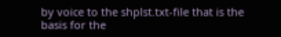by voice to the shplst.txt-file that is the basis for the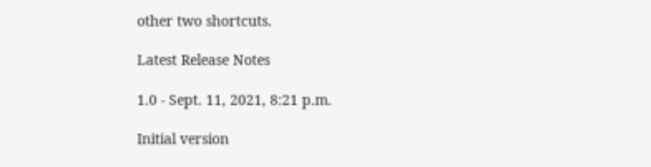other two shortcuts.

Latest Release Notes

1.0 - Sept. 11, 2021, 8:21 p.m.

Initial version